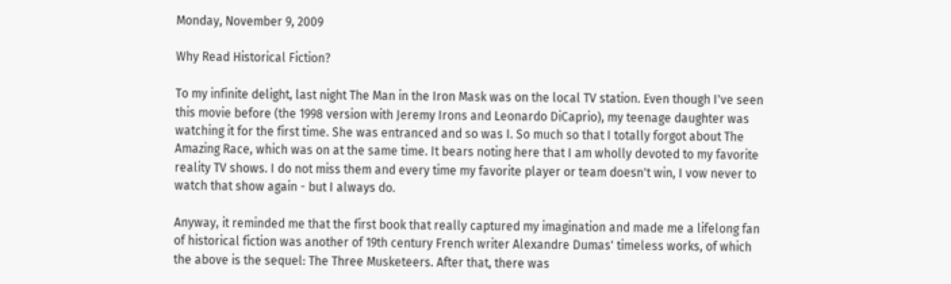Monday, November 9, 2009

Why Read Historical Fiction?

To my infinite delight, last night The Man in the Iron Mask was on the local TV station. Even though I've seen this movie before (the 1998 version with Jeremy Irons and Leonardo DiCaprio), my teenage daughter was watching it for the first time. She was entranced and so was I. So much so that I totally forgot about The Amazing Race, which was on at the same time. It bears noting here that I am wholly devoted to my favorite reality TV shows. I do not miss them and every time my favorite player or team doesn't win, I vow never to watch that show again - but I always do.

Anyway, it reminded me that the first book that really captured my imagination and made me a lifelong fan of historical fiction was another of 19th century French writer Alexandre Dumas' timeless works, of which the above is the sequel: The Three Musketeers. After that, there was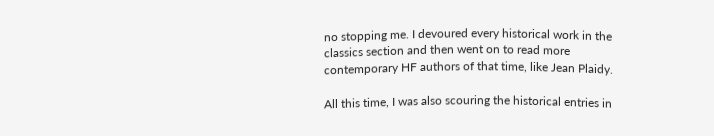no stopping me. I devoured every historical work in the classics section and then went on to read more contemporary HF authors of that time, like Jean Plaidy.

All this time, I was also scouring the historical entries in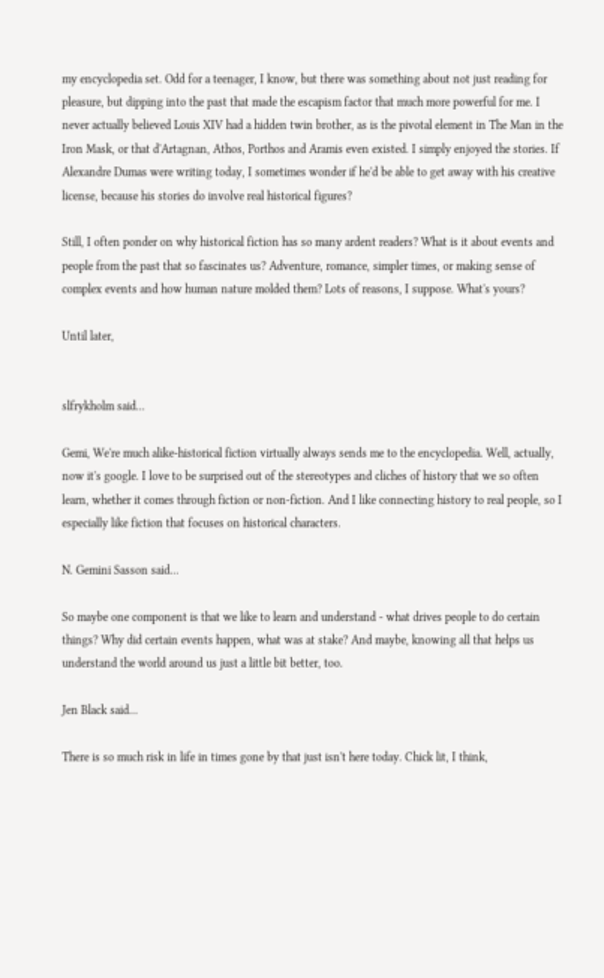my encyclopedia set. Odd for a teenager, I know, but there was something about not just reading for pleasure, but dipping into the past that made the escapism factor that much more powerful for me. I never actually believed Louis XIV had a hidden twin brother, as is the pivotal element in The Man in the Iron Mask, or that d'Artagnan, Athos, Porthos and Aramis even existed. I simply enjoyed the stories. If Alexandre Dumas were writing today, I sometimes wonder if he'd be able to get away with his creative license, because his stories do involve real historical figures?

Still, I often ponder on why historical fiction has so many ardent readers? What is it about events and people from the past that so fascinates us? Adventure, romance, simpler times, or making sense of complex events and how human nature molded them? Lots of reasons, I suppose. What's yours?

Until later,


slfrykholm said...

Gemi, We're much alike-historical fiction virtually always sends me to the encyclopedia. Well, actually, now it's google. I love to be surprised out of the stereotypes and cliches of history that we so often learn, whether it comes through fiction or non-fiction. And I like connecting history to real people, so I especially like fiction that focuses on historical characters.

N. Gemini Sasson said...

So maybe one component is that we like to learn and understand - what drives people to do certain things? Why did certain events happen, what was at stake? And maybe, knowing all that helps us understand the world around us just a little bit better, too.

Jen Black said...

There is so much risk in life in times gone by that just isn't here today. Chick lit, I think,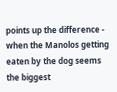points up the difference - when the Manolos getting eaten by the dog seems the biggest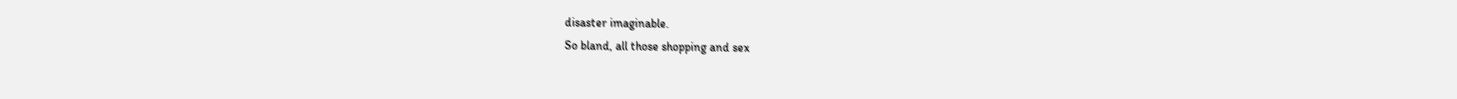disaster imaginable.
So bland, all those shopping and sex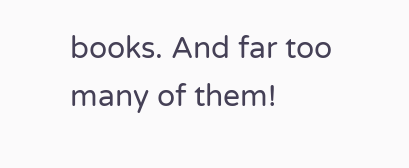books. And far too many of them!